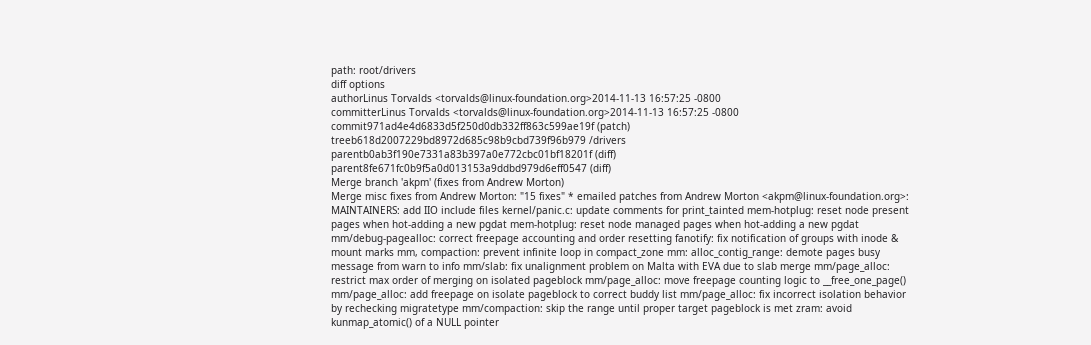path: root/drivers
diff options
authorLinus Torvalds <torvalds@linux-foundation.org>2014-11-13 16:57:25 -0800
committerLinus Torvalds <torvalds@linux-foundation.org>2014-11-13 16:57:25 -0800
commit971ad4e4d6833d5f250d0db332ff863c599ae19f (patch)
treeb618d2007229bd8972d685c98b9cbd739f96b979 /drivers
parentb0ab3f190e7331a83b397a0e772cbc01bf18201f (diff)
parent8fe671fc0b9f5a0d013153a9ddbd979d6eff0547 (diff)
Merge branch 'akpm' (fixes from Andrew Morton)
Merge misc fixes from Andrew Morton: "15 fixes" * emailed patches from Andrew Morton <akpm@linux-foundation.org>: MAINTAINERS: add IIO include files kernel/panic.c: update comments for print_tainted mem-hotplug: reset node present pages when hot-adding a new pgdat mem-hotplug: reset node managed pages when hot-adding a new pgdat mm/debug-pagealloc: correct freepage accounting and order resetting fanotify: fix notification of groups with inode & mount marks mm, compaction: prevent infinite loop in compact_zone mm: alloc_contig_range: demote pages busy message from warn to info mm/slab: fix unalignment problem on Malta with EVA due to slab merge mm/page_alloc: restrict max order of merging on isolated pageblock mm/page_alloc: move freepage counting logic to __free_one_page() mm/page_alloc: add freepage on isolate pageblock to correct buddy list mm/page_alloc: fix incorrect isolation behavior by rechecking migratetype mm/compaction: skip the range until proper target pageblock is met zram: avoid kunmap_atomic() of a NULL pointer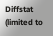Diffstat (limited to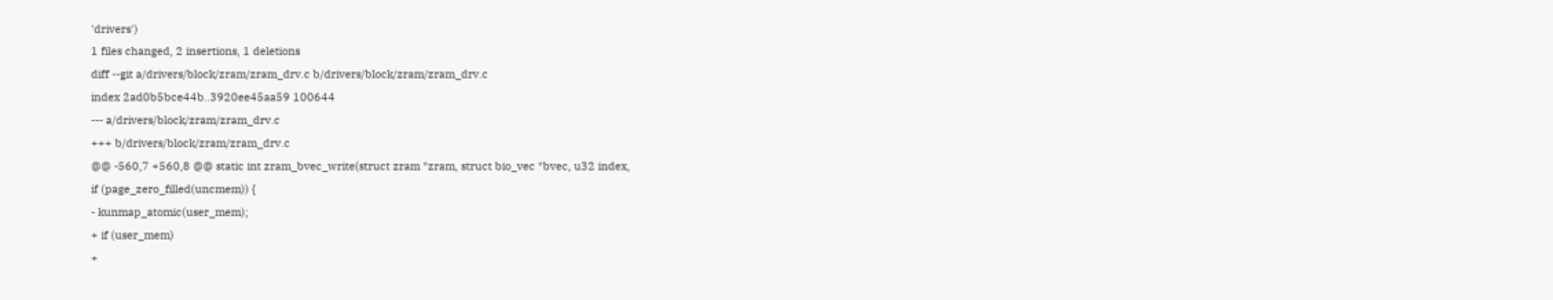'drivers')
1 files changed, 2 insertions, 1 deletions
diff --git a/drivers/block/zram/zram_drv.c b/drivers/block/zram/zram_drv.c
index 2ad0b5bce44b..3920ee45aa59 100644
--- a/drivers/block/zram/zram_drv.c
+++ b/drivers/block/zram/zram_drv.c
@@ -560,7 +560,8 @@ static int zram_bvec_write(struct zram *zram, struct bio_vec *bvec, u32 index,
if (page_zero_filled(uncmem)) {
- kunmap_atomic(user_mem);
+ if (user_mem)
+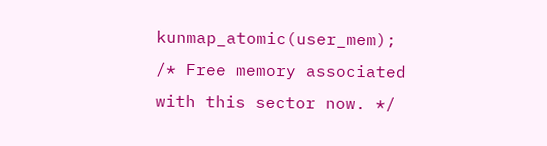kunmap_atomic(user_mem);
/* Free memory associated with this sector now. */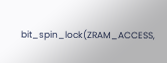bit_spin_lock(ZRAM_ACCESS,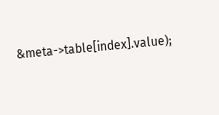&meta->table[index].value);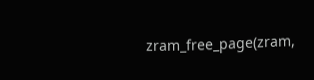zram_free_page(zram,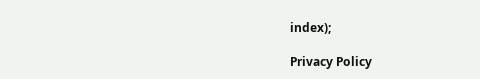index);

Privacy Policy